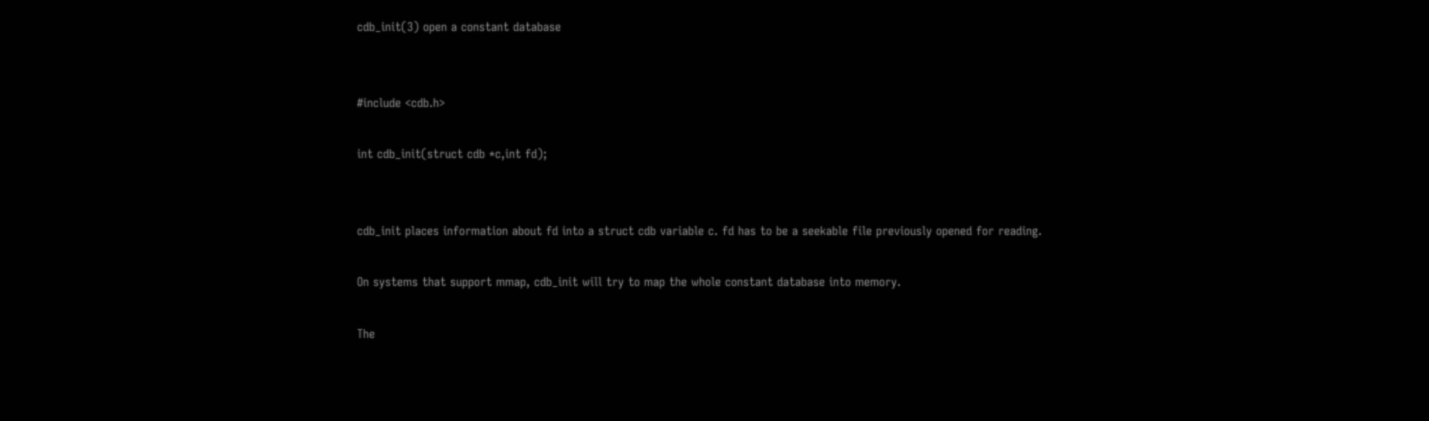cdb_init(3) open a constant database


#include <cdb.h>

int cdb_init(struct cdb *c,int fd);


cdb_init places information about fd into a struct cdb variable c. fd has to be a seekable file previously opened for reading.

On systems that support mmap, cdb_init will try to map the whole constant database into memory.

The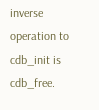inverse operation to cdb_init is cdb_free.